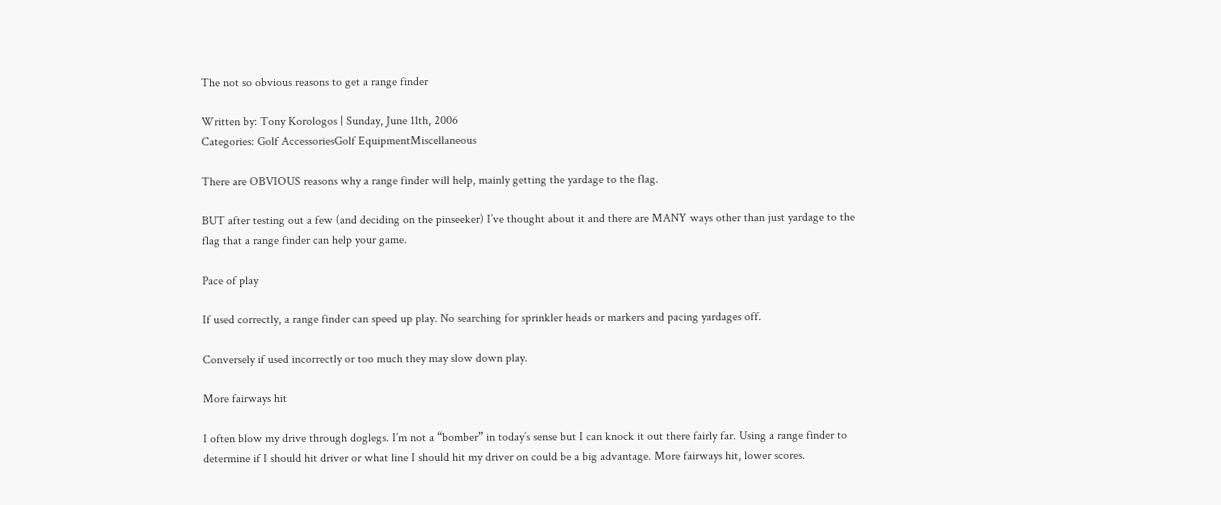The not so obvious reasons to get a range finder

Written by: Tony Korologos | Sunday, June 11th, 2006
Categories: Golf AccessoriesGolf EquipmentMiscellaneous

There are OBVIOUS reasons why a range finder will help, mainly getting the yardage to the flag.

BUT after testing out a few (and deciding on the pinseeker) I’ve thought about it and there are MANY ways other than just yardage to the flag that a range finder can help your game.

Pace of play

If used correctly, a range finder can speed up play. No searching for sprinkler heads or markers and pacing yardages off.

Conversely if used incorrectly or too much they may slow down play.

More fairways hit

I often blow my drive through doglegs. I’m not a “bomber” in today’s sense but I can knock it out there fairly far. Using a range finder to determine if I should hit driver or what line I should hit my driver on could be a big advantage. More fairways hit, lower scores.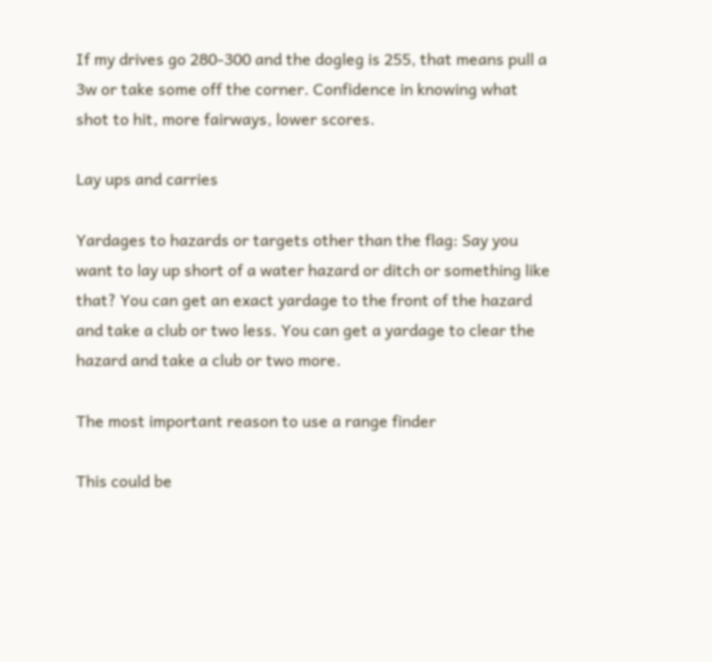If my drives go 280-300 and the dogleg is 255, that means pull a 3w or take some off the corner. Confidence in knowing what shot to hit, more fairways, lower scores.

Lay ups and carries

Yardages to hazards or targets other than the flag: Say you want to lay up short of a water hazard or ditch or something like that? You can get an exact yardage to the front of the hazard and take a club or two less. You can get a yardage to clear the hazard and take a club or two more.

The most important reason to use a range finder

This could be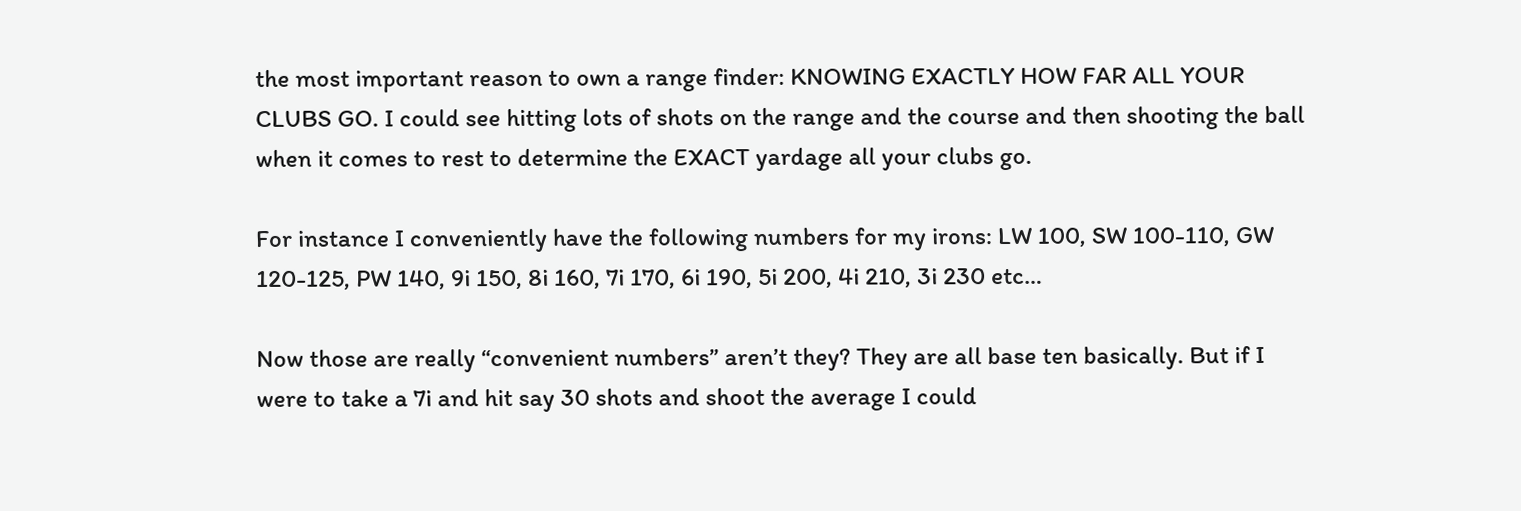the most important reason to own a range finder: KNOWING EXACTLY HOW FAR ALL YOUR CLUBS GO. I could see hitting lots of shots on the range and the course and then shooting the ball when it comes to rest to determine the EXACT yardage all your clubs go.

For instance I conveniently have the following numbers for my irons: LW 100, SW 100-110, GW 120-125, PW 140, 9i 150, 8i 160, 7i 170, 6i 190, 5i 200, 4i 210, 3i 230 etc…

Now those are really “convenient numbers” aren’t they? They are all base ten basically. But if I were to take a 7i and hit say 30 shots and shoot the average I could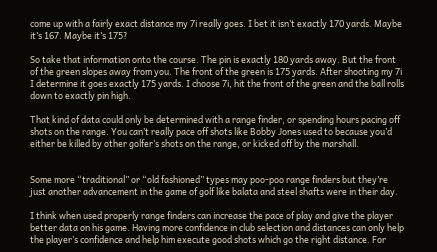come up with a fairly exact distance my 7i really goes. I bet it isn’t exactly 170 yards. Maybe it’s 167. Maybe it’s 175?

So take that information onto the course. The pin is exactly 180 yards away. But the front of the green slopes away from you. The front of the green is 175 yards. After shooting my 7i I determine it goes exactly 175 yards. I choose 7i, hit the front of the green and the ball rolls down to exactly pin high.

That kind of data could only be determined with a range finder, or spending hours pacing off shots on the range. You can’t really pace off shots like Bobby Jones used to because you’d either be killed by other golfer’s shots on the range, or kicked off by the marshall.


Some more “traditional” or “old fashioned” types may poo-poo range finders but they’re just another advancement in the game of golf like balata and steel shafts were in their day.

I think when used properly range finders can increase the pace of play and give the player better data on his game. Having more confidence in club selection and distances can only help the player’s confidence and help him execute good shots which go the right distance. For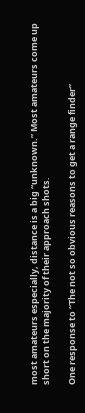most amateurs especially, distance is a big “unknown.” Most amateurs come up short on the majority of their approach shots.

One response to “The not so obvious reasons to get a range finder”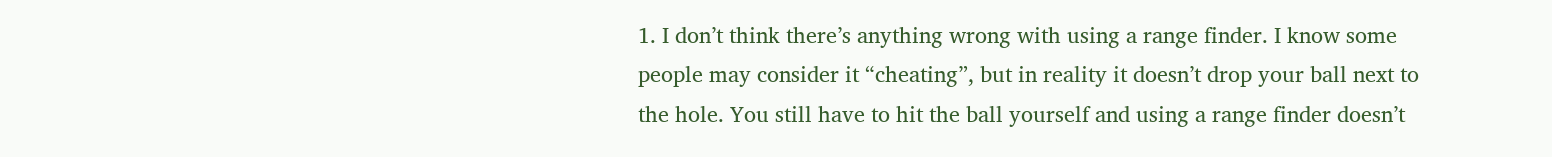1. I don’t think there’s anything wrong with using a range finder. I know some people may consider it “cheating”, but in reality it doesn’t drop your ball next to the hole. You still have to hit the ball yourself and using a range finder doesn’t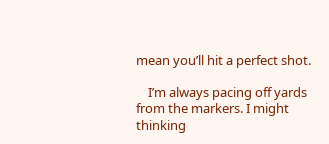mean you’ll hit a perfect shot.

    I’m always pacing off yards from the markers. I might thinking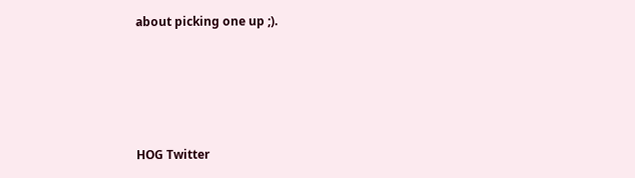about picking one up ;).





HOG Twitter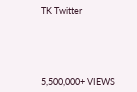TK Twitter





5,500,000+ VIEWS